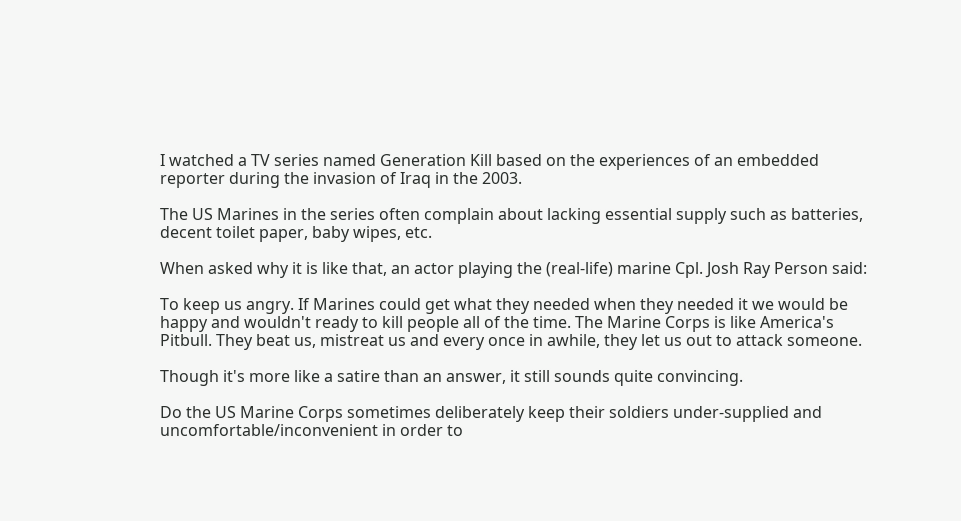I watched a TV series named Generation Kill based on the experiences of an embedded reporter during the invasion of Iraq in the 2003.

The US Marines in the series often complain about lacking essential supply such as batteries, decent toilet paper, baby wipes, etc.

When asked why it is like that, an actor playing the (real-life) marine Cpl. Josh Ray Person said:

To keep us angry. If Marines could get what they needed when they needed it we would be happy and wouldn't ready to kill people all of the time. The Marine Corps is like America's Pitbull. They beat us, mistreat us and every once in awhile, they let us out to attack someone.

Though it's more like a satire than an answer, it still sounds quite convincing.

Do the US Marine Corps sometimes deliberately keep their soldiers under-supplied and uncomfortable/inconvenient in order to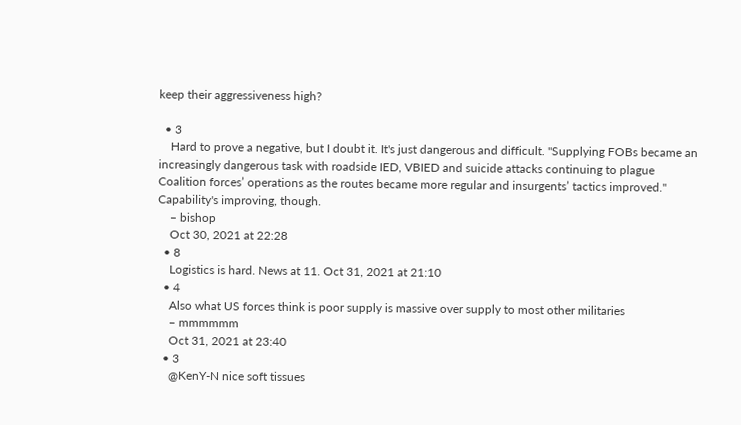keep their aggressiveness high?

  • 3
    Hard to prove a negative, but I doubt it. It's just dangerous and difficult. "Supplying FOBs became an increasingly dangerous task with roadside IED, VBIED and suicide attacks continuing to plague Coalition forces’ operations as the routes became more regular and insurgents’ tactics improved." Capability's improving, though.
    – bishop
    Oct 30, 2021 at 22:28
  • 8
    Logistics is hard. News at 11. Oct 31, 2021 at 21:10
  • 4
    Also what US forces think is poor supply is massive over supply to most other militaries
    – mmmmmm
    Oct 31, 2021 at 23:40
  • 3
    @KenY-N nice soft tissues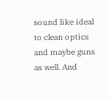sound like ideal to clean optics and maybe guns as well. And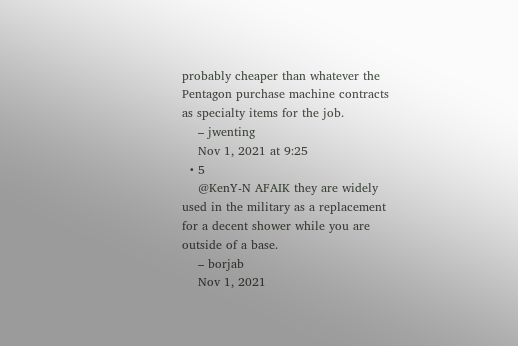probably cheaper than whatever the Pentagon purchase machine contracts as specialty items for the job.
    – jwenting
    Nov 1, 2021 at 9:25
  • 5
    @KenY-N AFAIK they are widely used in the military as a replacement for a decent shower while you are outside of a base.
    – borjab
    Nov 1, 2021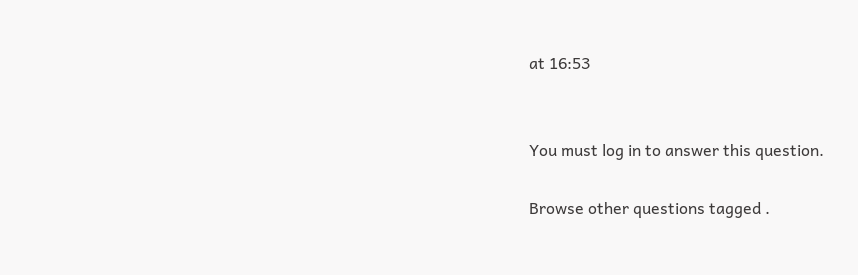at 16:53


You must log in to answer this question.

Browse other questions tagged .